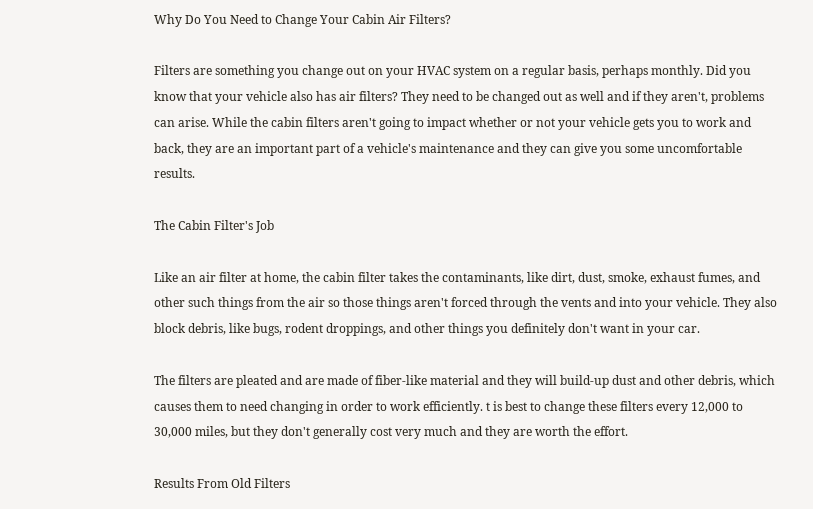Why Do You Need to Change Your Cabin Air Filters?

Filters are something you change out on your HVAC system on a regular basis, perhaps monthly. Did you know that your vehicle also has air filters? They need to be changed out as well and if they aren't, problems can arise. While the cabin filters aren't going to impact whether or not your vehicle gets you to work and back, they are an important part of a vehicle's maintenance and they can give you some uncomfortable results.

The Cabin Filter's Job

Like an air filter at home, the cabin filter takes the contaminants, like dirt, dust, smoke, exhaust fumes, and other such things from the air so those things aren't forced through the vents and into your vehicle. They also block debris, like bugs, rodent droppings, and other things you definitely don't want in your car.

The filters are pleated and are made of fiber-like material and they will build-up dust and other debris, which causes them to need changing in order to work efficiently. t is best to change these filters every 12,000 to 30,000 miles, but they don't generally cost very much and they are worth the effort.

Results From Old Filters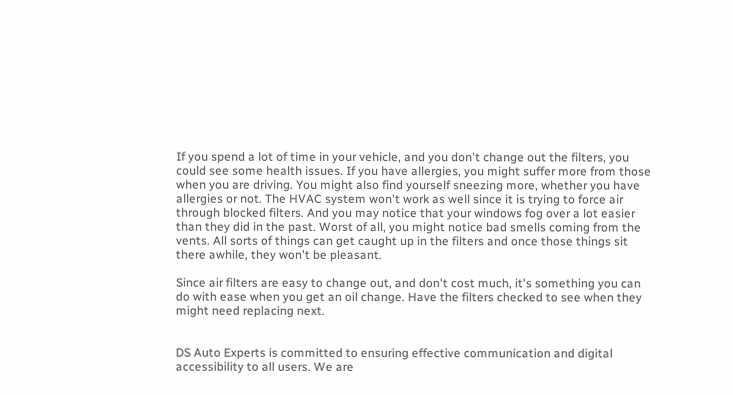If you spend a lot of time in your vehicle, and you don't change out the filters, you could see some health issues. If you have allergies, you might suffer more from those when you are driving. You might also find yourself sneezing more, whether you have allergies or not. The HVAC system won't work as well since it is trying to force air through blocked filters. And you may notice that your windows fog over a lot easier than they did in the past. Worst of all, you might notice bad smells coming from the vents. All sorts of things can get caught up in the filters and once those things sit there awhile, they won't be pleasant.

Since air filters are easy to change out, and don't cost much, it's something you can do with ease when you get an oil change. Have the filters checked to see when they might need replacing next.


DS Auto Experts is committed to ensuring effective communication and digital accessibility to all users. We are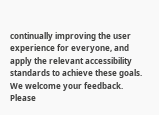continually improving the user experience for everyone, and apply the relevant accessibility standards to achieve these goals. We welcome your feedback. Please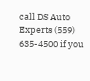call DS Auto Experts (559) 635-4500 if you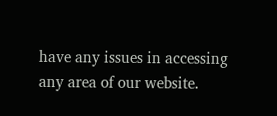have any issues in accessing any area of our website.